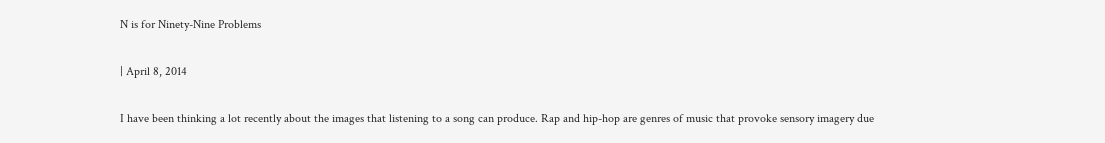N is for Ninety-Nine Problems

| April 8, 2014

I have been thinking a lot recently about the images that listening to a song can produce. Rap and hip-hop are genres of music that provoke sensory imagery due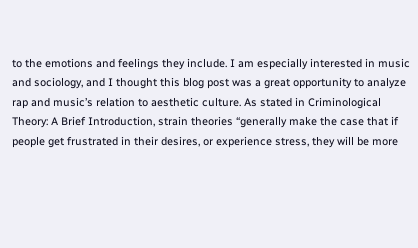to the emotions and feelings they include. I am especially interested in music and sociology, and I thought this blog post was a great opportunity to analyze rap and music’s relation to aesthetic culture. As stated in Criminological Theory: A Brief Introduction, strain theories “generally make the case that if people get frustrated in their desires, or experience stress, they will be more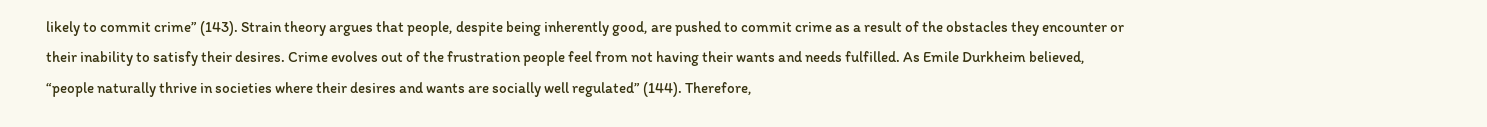likely to commit crime” (143). Strain theory argues that people, despite being inherently good, are pushed to commit crime as a result of the obstacles they encounter or their inability to satisfy their desires. Crime evolves out of the frustration people feel from not having their wants and needs fulfilled. As Emile Durkheim believed, “people naturally thrive in societies where their desires and wants are socially well regulated” (144). Therefore,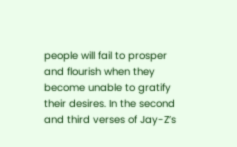people will fail to prosper and flourish when they become unable to gratify their desires. In the second and third verses of Jay-Z’s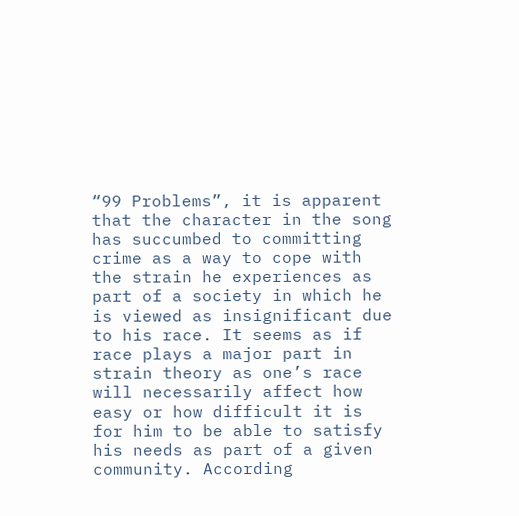“99 Problems”, it is apparent that the character in the song has succumbed to committing crime as a way to cope with the strain he experiences as part of a society in which he is viewed as insignificant due to his race. It seems as if race plays a major part in strain theory as one’s race will necessarily affect how easy or how difficult it is for him to be able to satisfy his needs as part of a given community. According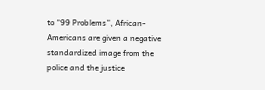to “99 Problems”, African-Americans are given a negative standardized image from the police and the justice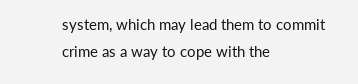system, which may lead them to commit crime as a way to cope with the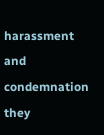harassment and condemnation they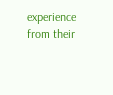experience from their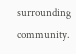surrounding community.